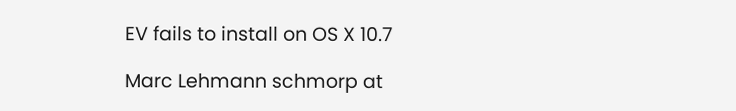EV fails to install on OS X 10.7

Marc Lehmann schmorp at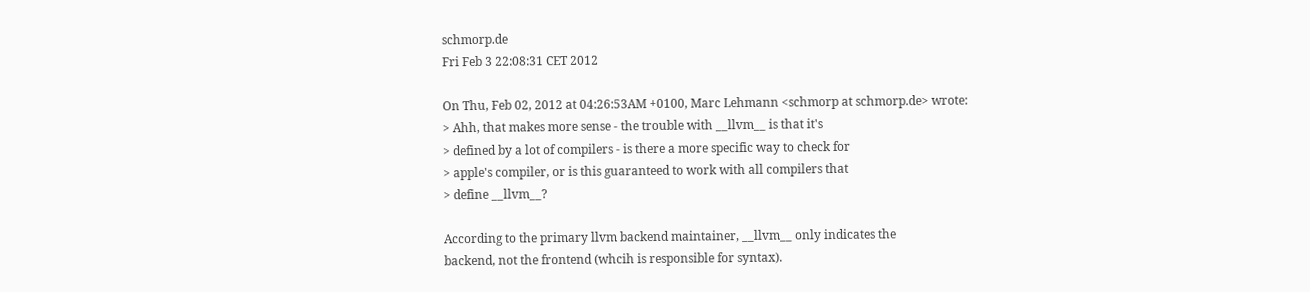schmorp.de
Fri Feb 3 22:08:31 CET 2012

On Thu, Feb 02, 2012 at 04:26:53AM +0100, Marc Lehmann <schmorp at schmorp.de> wrote:
> Ahh, that makes more sense - the trouble with __llvm__ is that it's
> defined by a lot of compilers - is there a more specific way to check for
> apple's compiler, or is this guaranteed to work with all compilers that
> define __llvm__?

According to the primary llvm backend maintainer, __llvm__ only indicates the
backend, not the frontend (whcih is responsible for syntax).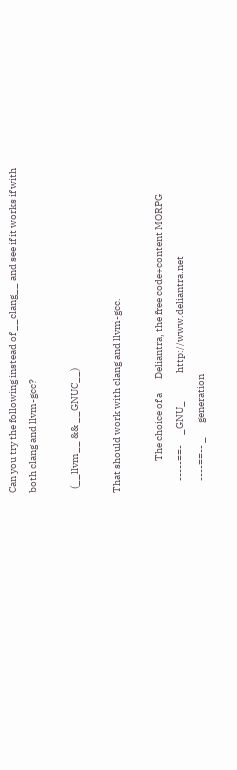Can you try the following instead of __clang__ and see if it works if with
both clang and llvm-gcc?

  (__llvm__ && __GNUC__)

That should work with clang and llvm-gcc.

                The choice of a       Deliantra, the free code+content MORPG
      -----==-     _GNU_              http://www.deliantra.net
      ----==-- _       generation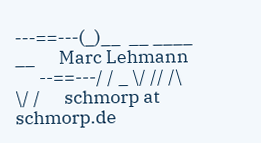---==---(_)__  __ ____  __      Marc Lehmann
      --==---/ / _ \/ // /\ \/ /      schmorp at schmorp.de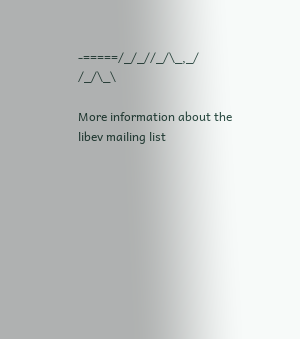-=====/_/_//_/\_,_/ /_/\_\

More information about the libev mailing list